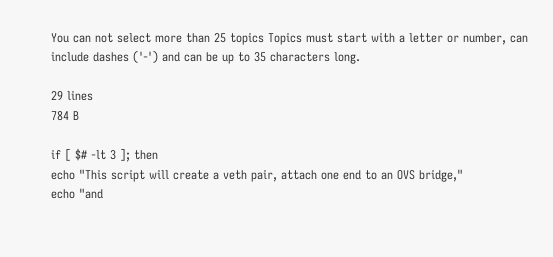You can not select more than 25 topics Topics must start with a letter or number, can include dashes ('-') and can be up to 35 characters long.

29 lines
784 B

if [ $# -lt 3 ]; then
echo "This script will create a veth pair, attach one end to an OVS bridge,"
echo "and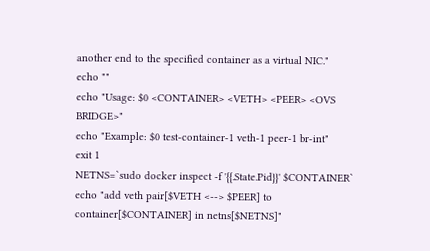another end to the specified container as a virtual NIC."
echo ""
echo "Usage: $0 <CONTAINER> <VETH> <PEER> <OVS BRIDGE>"
echo "Example: $0 test-container-1 veth-1 peer-1 br-int"
exit 1
NETNS=`sudo docker inspect -f '{{.State.Pid}}' $CONTAINER`
echo "add veth pair[$VETH <--> $PEER] to container[$CONTAINER] in netns[$NETNS]"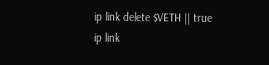ip link delete $VETH || true
ip link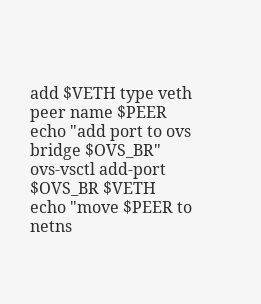add $VETH type veth peer name $PEER
echo "add port to ovs bridge $OVS_BR"
ovs-vsctl add-port $OVS_BR $VETH
echo "move $PEER to netns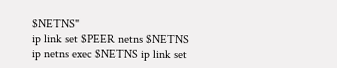$NETNS"
ip link set $PEER netns $NETNS
ip netns exec $NETNS ip link set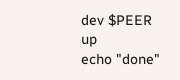dev $PEER up
echo "done"